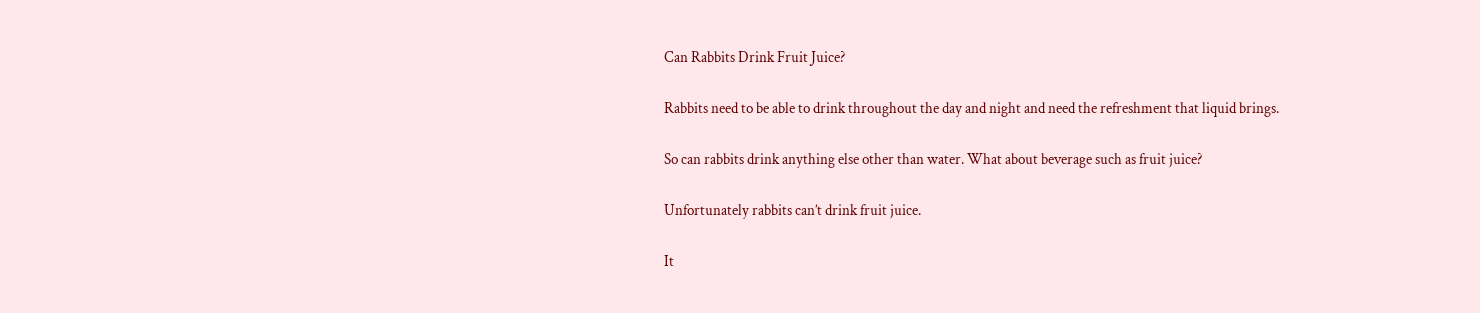Can Rabbits Drink Fruit Juice?

Rabbits need to be able to drink throughout the day and night and need the refreshment that liquid brings.

So can rabbits drink anything else other than water. What about beverage such as fruit juice?

Unfortunately rabbits can’t drink fruit juice.

It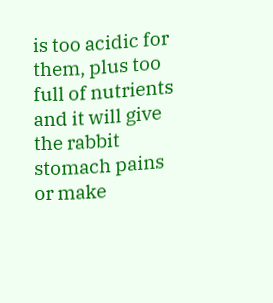is too acidic for them, plus too full of nutrients and it will give the rabbit stomach pains or make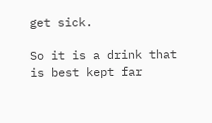get sick.

So it is a drink that is best kept far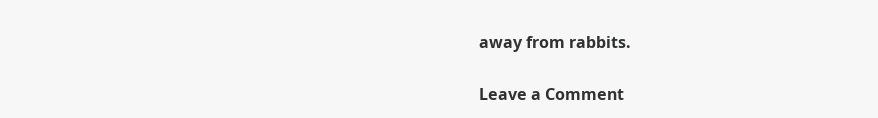away from rabbits.

Leave a Comment